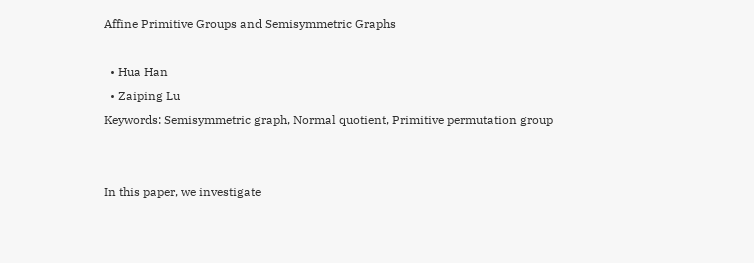Affine Primitive Groups and Semisymmetric Graphs

  • Hua Han
  • Zaiping Lu
Keywords: Semisymmetric graph, Normal quotient, Primitive permutation group


In this paper, we investigate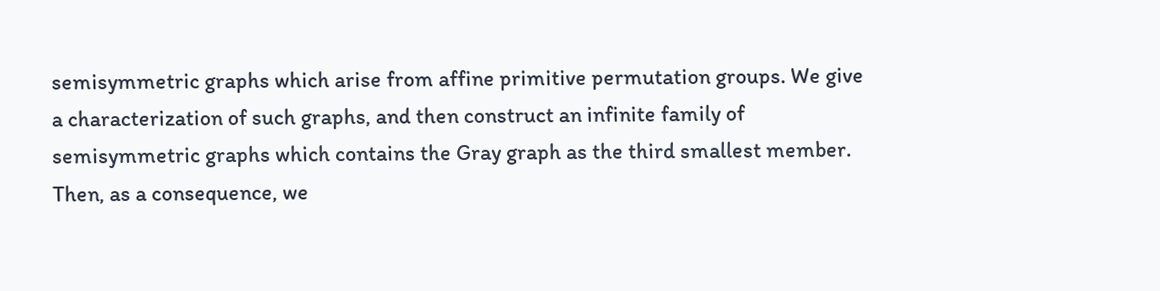semisymmetric graphs which arise from affine primitive permutation groups. We give a characterization of such graphs, and then construct an infinite family of semisymmetric graphs which contains the Gray graph as the third smallest member. Then, as a consequence, we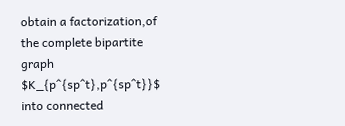obtain a factorization,of the complete bipartite graph $K_{p^{sp^t},p^{sp^t}}$ into connected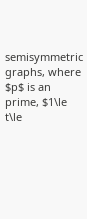semisymmetric graphs, where $p$ is an prime, $1\le t\le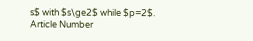s$ with $s\ge2$ while $p=2$.
Article Number